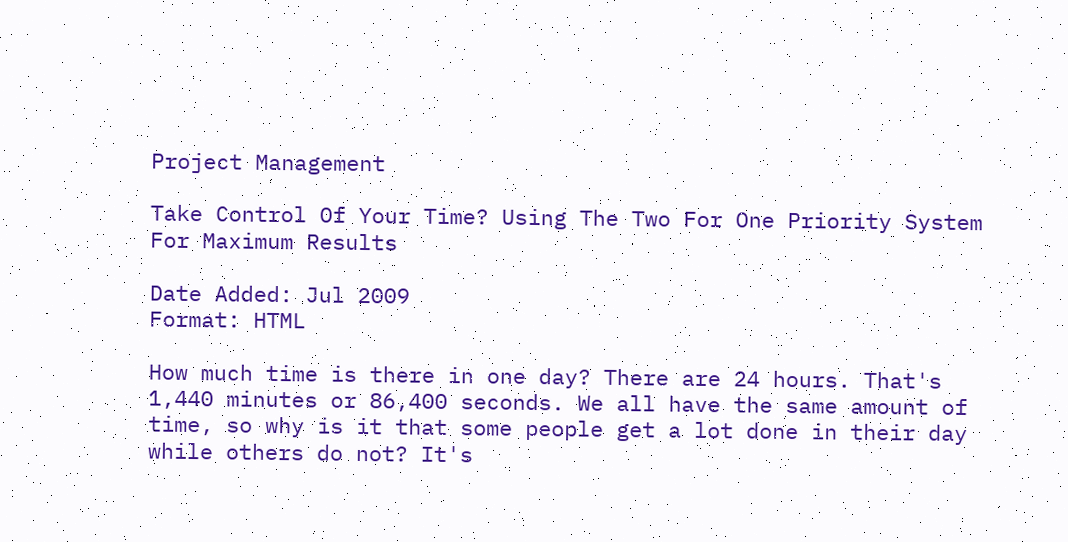Project Management

Take Control Of Your Time? Using The Two For One Priority System For Maximum Results

Date Added: Jul 2009
Format: HTML

How much time is there in one day? There are 24 hours. That's 1,440 minutes or 86,400 seconds. We all have the same amount of time, so why is it that some people get a lot done in their day while others do not? It's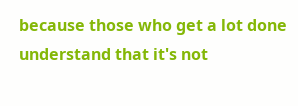because those who get a lot done understand that it's not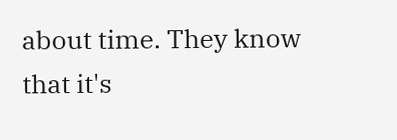about time. They know that it's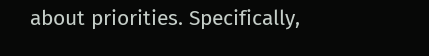about priorities. Specifically,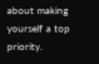about making yourself a top priority.